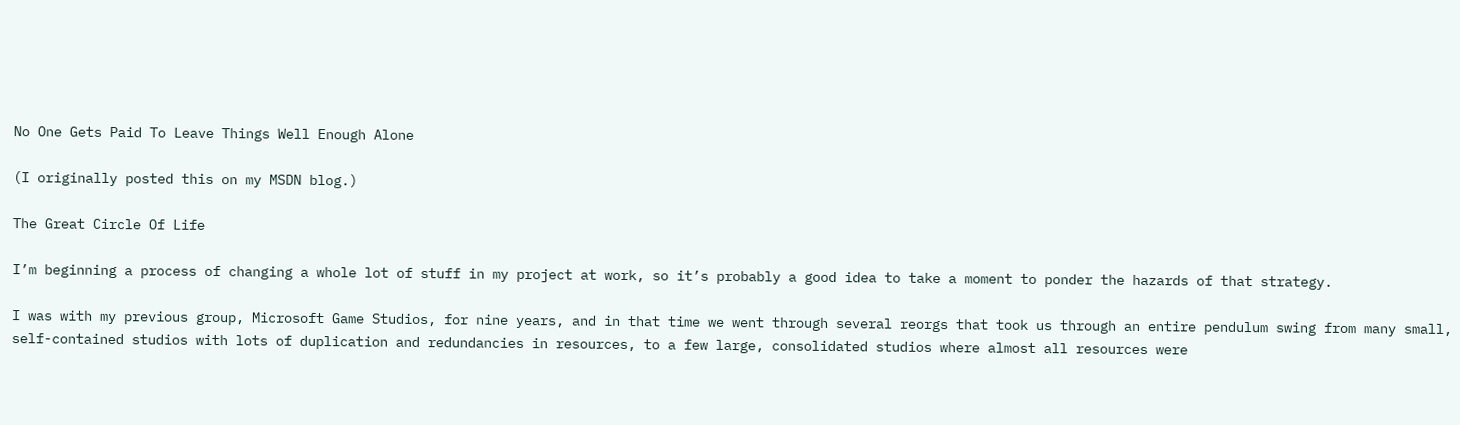No One Gets Paid To Leave Things Well Enough Alone

(I originally posted this on my MSDN blog.)

The Great Circle Of Life

I’m beginning a process of changing a whole lot of stuff in my project at work, so it’s probably a good idea to take a moment to ponder the hazards of that strategy.

I was with my previous group, Microsoft Game Studios, for nine years, and in that time we went through several reorgs that took us through an entire pendulum swing from many small, self-contained studios with lots of duplication and redundancies in resources, to a few large, consolidated studios where almost all resources were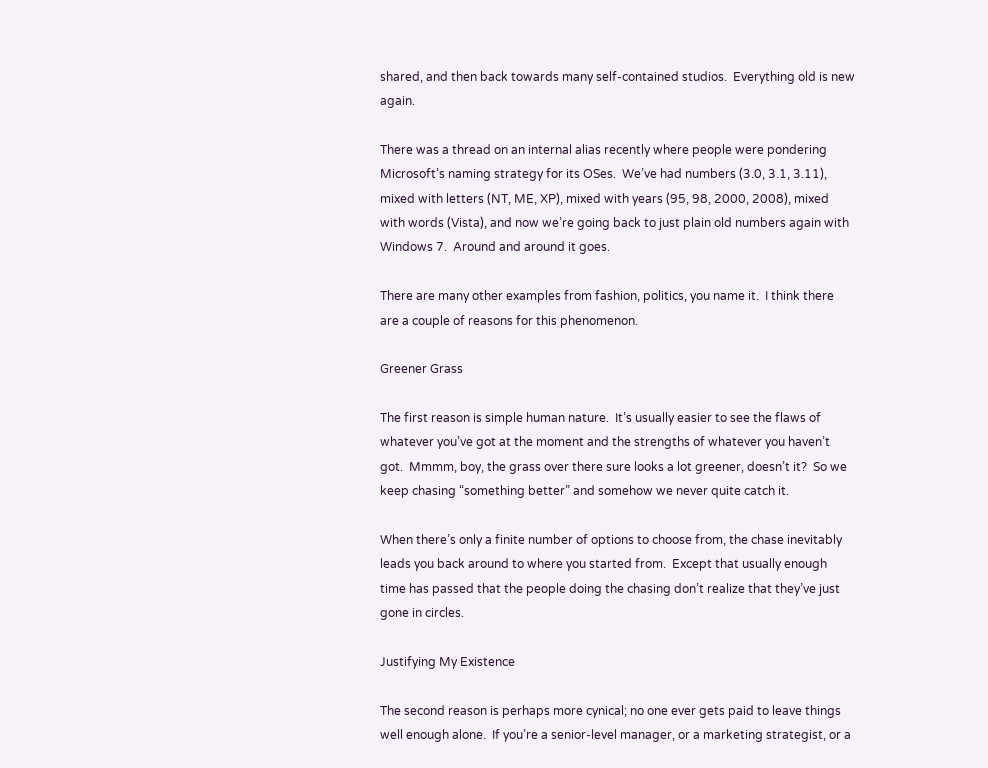shared, and then back towards many self-contained studios.  Everything old is new again.

There was a thread on an internal alias recently where people were pondering Microsoft’s naming strategy for its OSes.  We’ve had numbers (3.0, 3.1, 3.11), mixed with letters (NT, ME, XP), mixed with years (95, 98, 2000, 2008), mixed with words (Vista), and now we’re going back to just plain old numbers again with Windows 7.  Around and around it goes.

There are many other examples from fashion, politics, you name it.  I think there are a couple of reasons for this phenomenon.

Greener Grass

The first reason is simple human nature.  It’s usually easier to see the flaws of whatever you’ve got at the moment and the strengths of whatever you haven’t got.  Mmmm, boy, the grass over there sure looks a lot greener, doesn’t it?  So we keep chasing “something better” and somehow we never quite catch it.

When there’s only a finite number of options to choose from, the chase inevitably leads you back around to where you started from.  Except that usually enough time has passed that the people doing the chasing don’t realize that they’ve just gone in circles.

Justifying My Existence

The second reason is perhaps more cynical; no one ever gets paid to leave things well enough alone.  If you’re a senior-level manager, or a marketing strategist, or a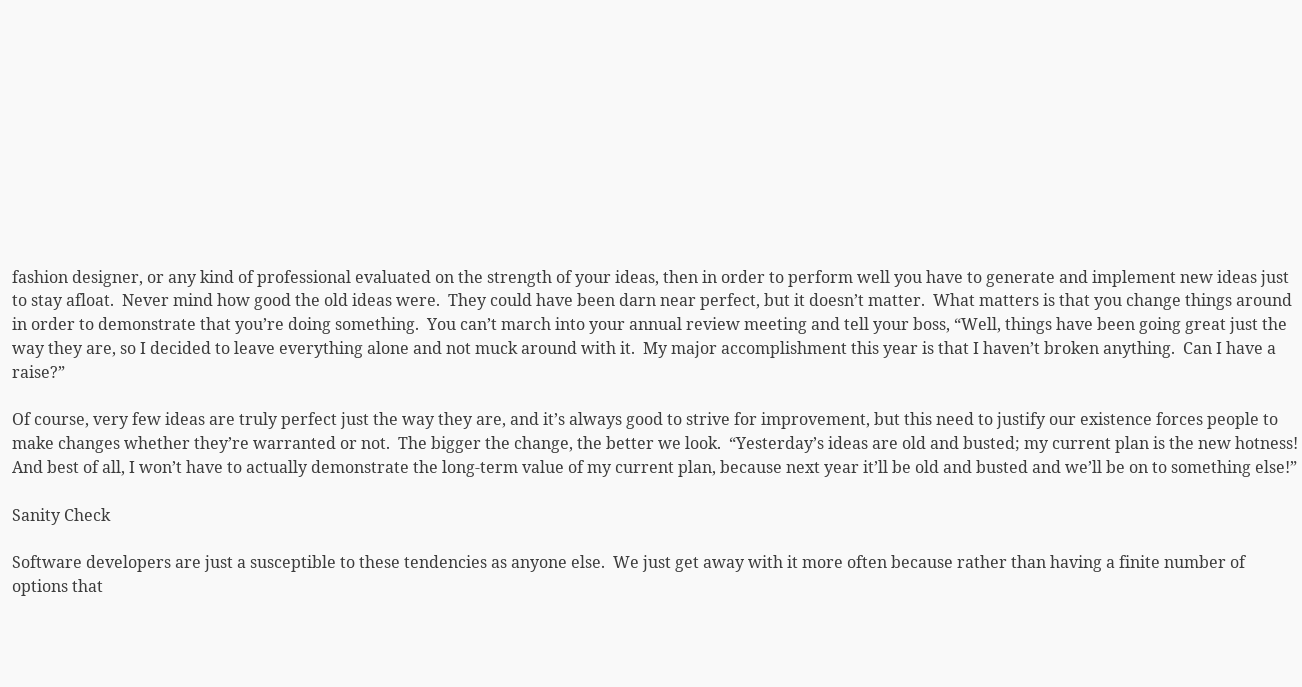fashion designer, or any kind of professional evaluated on the strength of your ideas, then in order to perform well you have to generate and implement new ideas just to stay afloat.  Never mind how good the old ideas were.  They could have been darn near perfect, but it doesn’t matter.  What matters is that you change things around in order to demonstrate that you’re doing something.  You can’t march into your annual review meeting and tell your boss, “Well, things have been going great just the way they are, so I decided to leave everything alone and not muck around with it.  My major accomplishment this year is that I haven’t broken anything.  Can I have a raise?”

Of course, very few ideas are truly perfect just the way they are, and it’s always good to strive for improvement, but this need to justify our existence forces people to make changes whether they’re warranted or not.  The bigger the change, the better we look.  “Yesterday’s ideas are old and busted; my current plan is the new hotness!  And best of all, I won’t have to actually demonstrate the long-term value of my current plan, because next year it’ll be old and busted and we’ll be on to something else!”

Sanity Check

Software developers are just a susceptible to these tendencies as anyone else.  We just get away with it more often because rather than having a finite number of options that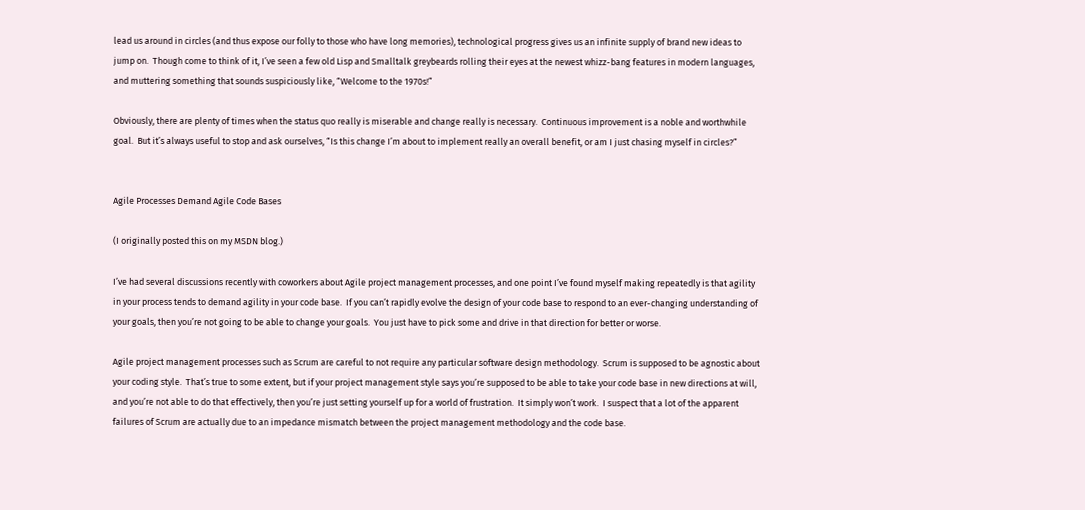lead us around in circles (and thus expose our folly to those who have long memories), technological progress gives us an infinite supply of brand new ideas to jump on.  Though come to think of it, I’ve seen a few old Lisp and Smalltalk greybeards rolling their eyes at the newest whizz-bang features in modern languages, and muttering something that sounds suspiciously like, “Welcome to the 1970s!”

Obviously, there are plenty of times when the status quo really is miserable and change really is necessary.  Continuous improvement is a noble and worthwhile goal.  But it’s always useful to stop and ask ourselves, “Is this change I’m about to implement really an overall benefit, or am I just chasing myself in circles?”


Agile Processes Demand Agile Code Bases

(I originally posted this on my MSDN blog.)

I’ve had several discussions recently with coworkers about Agile project management processes, and one point I’ve found myself making repeatedly is that agility in your process tends to demand agility in your code base.  If you can’t rapidly evolve the design of your code base to respond to an ever-changing understanding of your goals, then you’re not going to be able to change your goals.  You just have to pick some and drive in that direction for better or worse.

Agile project management processes such as Scrum are careful to not require any particular software design methodology.  Scrum is supposed to be agnostic about your coding style.  That’s true to some extent, but if your project management style says you’re supposed to be able to take your code base in new directions at will, and you’re not able to do that effectively, then you’re just setting yourself up for a world of frustration.  It simply won’t work.  I suspect that a lot of the apparent failures of Scrum are actually due to an impedance mismatch between the project management methodology and the code base.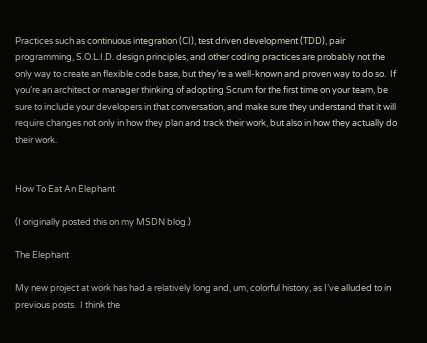Practices such as continuous integration (CI), test driven development (TDD), pair programming, S.O.L.I.D. design principles, and other coding practices are probably not the only way to create an flexible code base, but they’re a well-known and proven way to do so.  If you’re an architect or manager thinking of adopting Scrum for the first time on your team, be sure to include your developers in that conversation, and make sure they understand that it will require changes not only in how they plan and track their work, but also in how they actually do their work.


How To Eat An Elephant

(I originally posted this on my MSDN blog.)

The Elephant

My new project at work has had a relatively long and, um, colorful history, as I’ve alluded to in previous posts.  I think the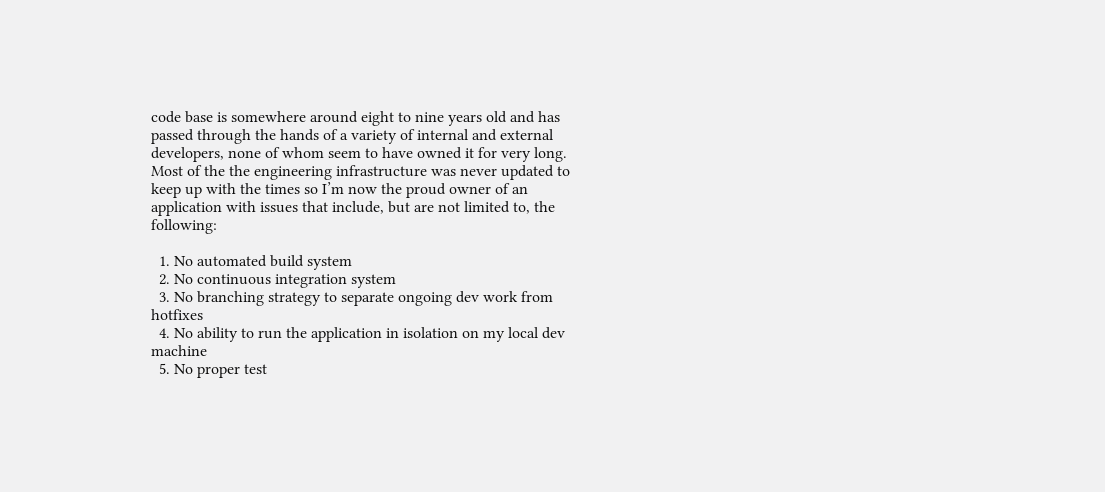code base is somewhere around eight to nine years old and has passed through the hands of a variety of internal and external developers, none of whom seem to have owned it for very long.  Most of the the engineering infrastructure was never updated to keep up with the times so I’m now the proud owner of an application with issues that include, but are not limited to, the following:

  1. No automated build system
  2. No continuous integration system
  3. No branching strategy to separate ongoing dev work from hotfixes
  4. No ability to run the application in isolation on my local dev machine
  5. No proper test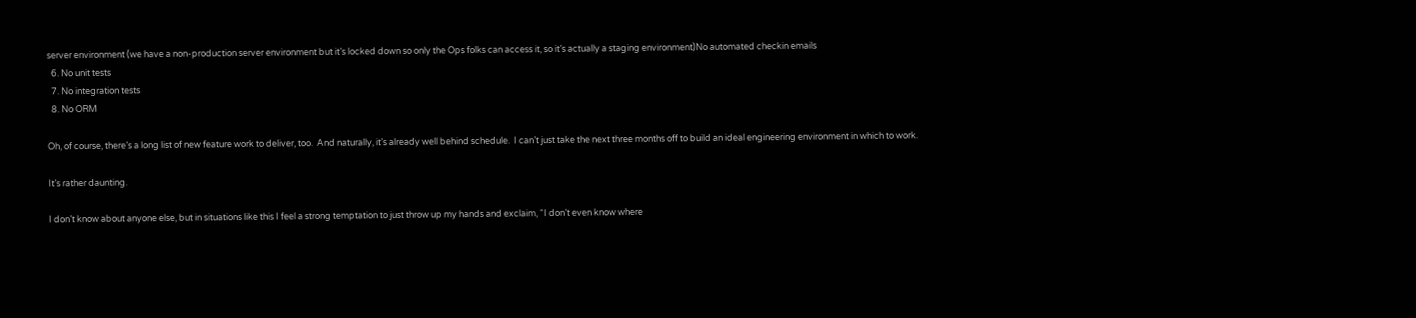server environment (we have a non-production server environment but it’s locked down so only the Ops folks can access it, so it’s actually a staging environment)No automated checkin emails
  6. No unit tests
  7. No integration tests
  8. No ORM

Oh, of course, there’s a long list of new feature work to deliver, too.  And naturally, it’s already well behind schedule.  I can’t just take the next three months off to build an ideal engineering environment in which to work.

It’s rather daunting.

I don’t know about anyone else, but in situations like this I feel a strong temptation to just throw up my hands and exclaim, “I don’t even know where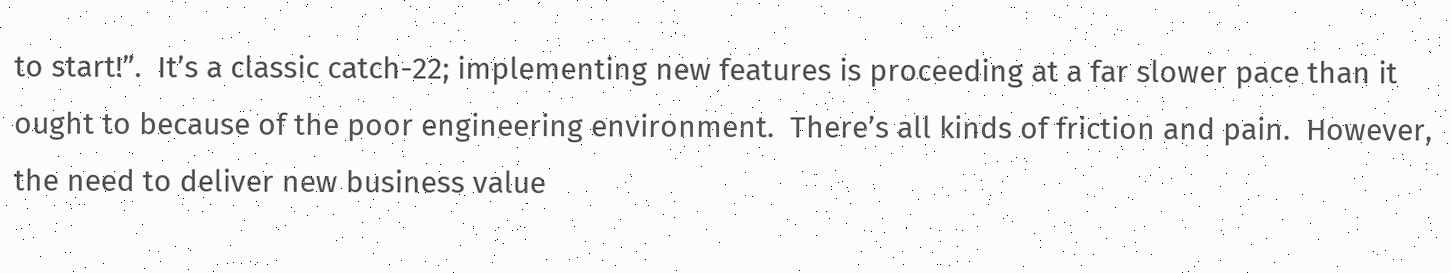to start!”.  It’s a classic catch-22; implementing new features is proceeding at a far slower pace than it ought to because of the poor engineering environment.  There’s all kinds of friction and pain.  However, the need to deliver new business value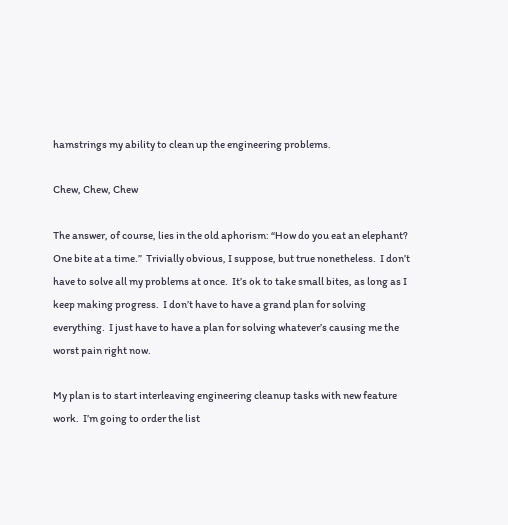hamstrings my ability to clean up the engineering problems.

Chew, Chew, Chew

The answer, of course, lies in the old aphorism: “How do you eat an elephant?  One bite at a time.”  Trivially obvious, I suppose, but true nonetheless.  I don’t have to solve all my problems at once.  It’s ok to take small bites, as long as I keep making progress.  I don’t have to have a grand plan for solving everything.  I just have to have a plan for solving whatever’s causing me the worst pain right now.

My plan is to start interleaving engineering cleanup tasks with new feature work.  I’m going to order the list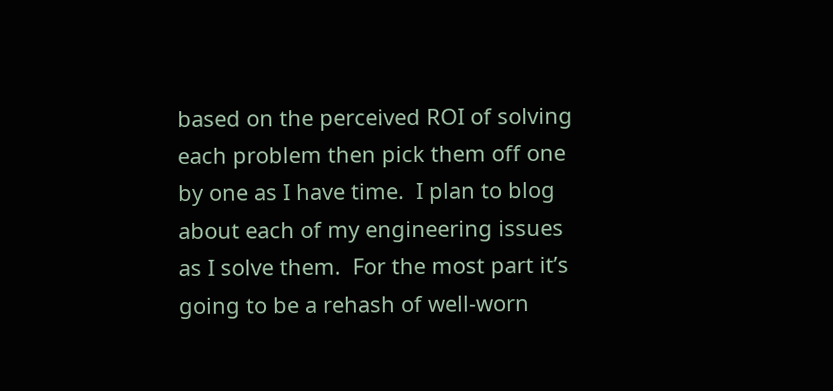based on the perceived ROI of solving each problem then pick them off one by one as I have time.  I plan to blog about each of my engineering issues as I solve them.  For the most part it’s going to be a rehash of well-worn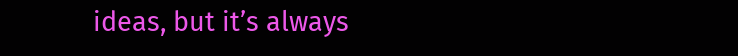ideas, but it’s always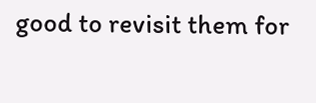good to revisit them for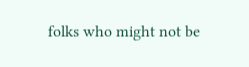folks who might not be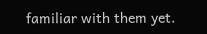familiar with them yet.